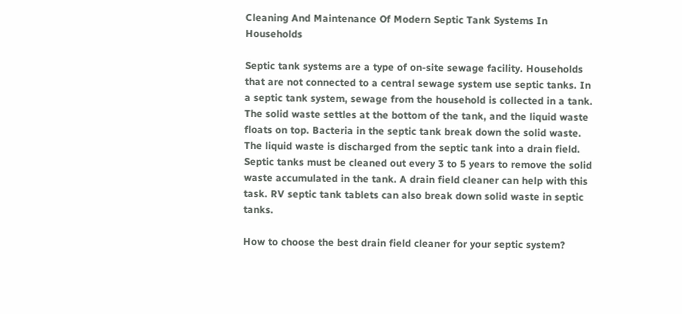Cleaning And Maintenance Of Modern Septic Tank Systems In Households

Septic tank systems are a type of on-site sewage facility. Households that are not connected to a central sewage system use septic tanks. In a septic tank system, sewage from the household is collected in a tank. The solid waste settles at the bottom of the tank, and the liquid waste floats on top. Bacteria in the septic tank break down the solid waste. The liquid waste is discharged from the septic tank into a drain field. Septic tanks must be cleaned out every 3 to 5 years to remove the solid waste accumulated in the tank. A drain field cleaner can help with this task. RV septic tank tablets can also break down solid waste in septic tanks.

How to choose the best drain field cleaner for your septic system?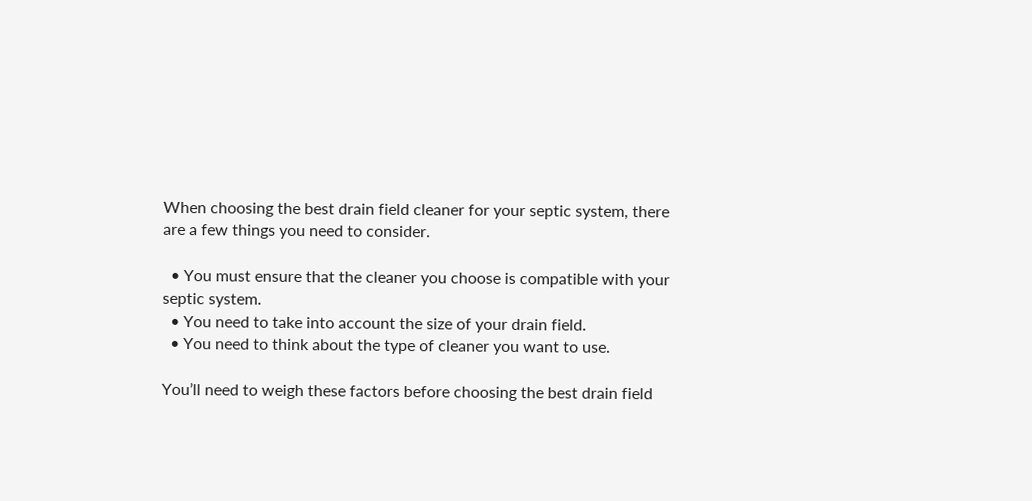When choosing the best drain field cleaner for your septic system, there are a few things you need to consider.

  • You must ensure that the cleaner you choose is compatible with your septic system.
  • You need to take into account the size of your drain field.
  • You need to think about the type of cleaner you want to use.

You’ll need to weigh these factors before choosing the best drain field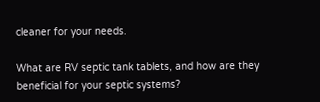cleaner for your needs.

What are RV septic tank tablets, and how are they beneficial for your septic systems?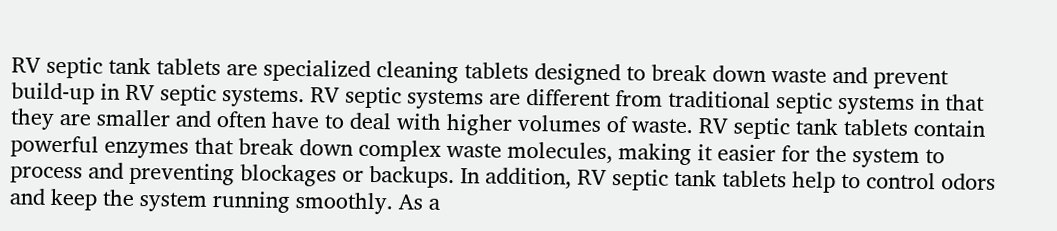RV septic tank tablets are specialized cleaning tablets designed to break down waste and prevent build-up in RV septic systems. RV septic systems are different from traditional septic systems in that they are smaller and often have to deal with higher volumes of waste. RV septic tank tablets contain powerful enzymes that break down complex waste molecules, making it easier for the system to process and preventing blockages or backups. In addition, RV septic tank tablets help to control odors and keep the system running smoothly. As a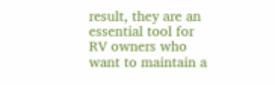result, they are an essential tool for RV owners who want to maintain a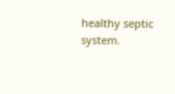healthy septic system.